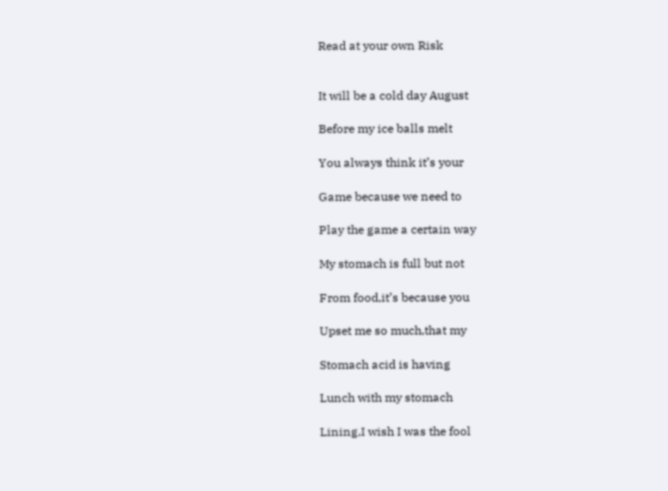Read at your own Risk


It will be a cold day August

Before my ice balls melt

You always think it’s your

Game because we need to

Play the game a certain way

My stomach is full but not

From food,it’s because you

Upset me so much,that my

Stomach acid is having

Lunch with my stomach

Lining,I wish I was the fool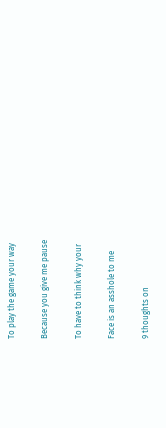To play the game your way

Because you give me pause

To have to think why your

Face is an asshole to me

9 thoughts on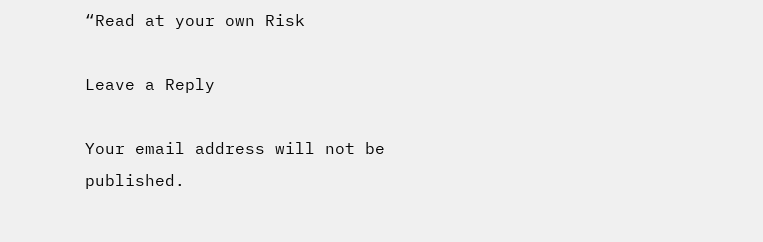“Read at your own Risk

Leave a Reply

Your email address will not be published.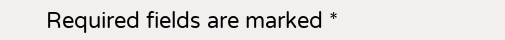Required fields are marked *